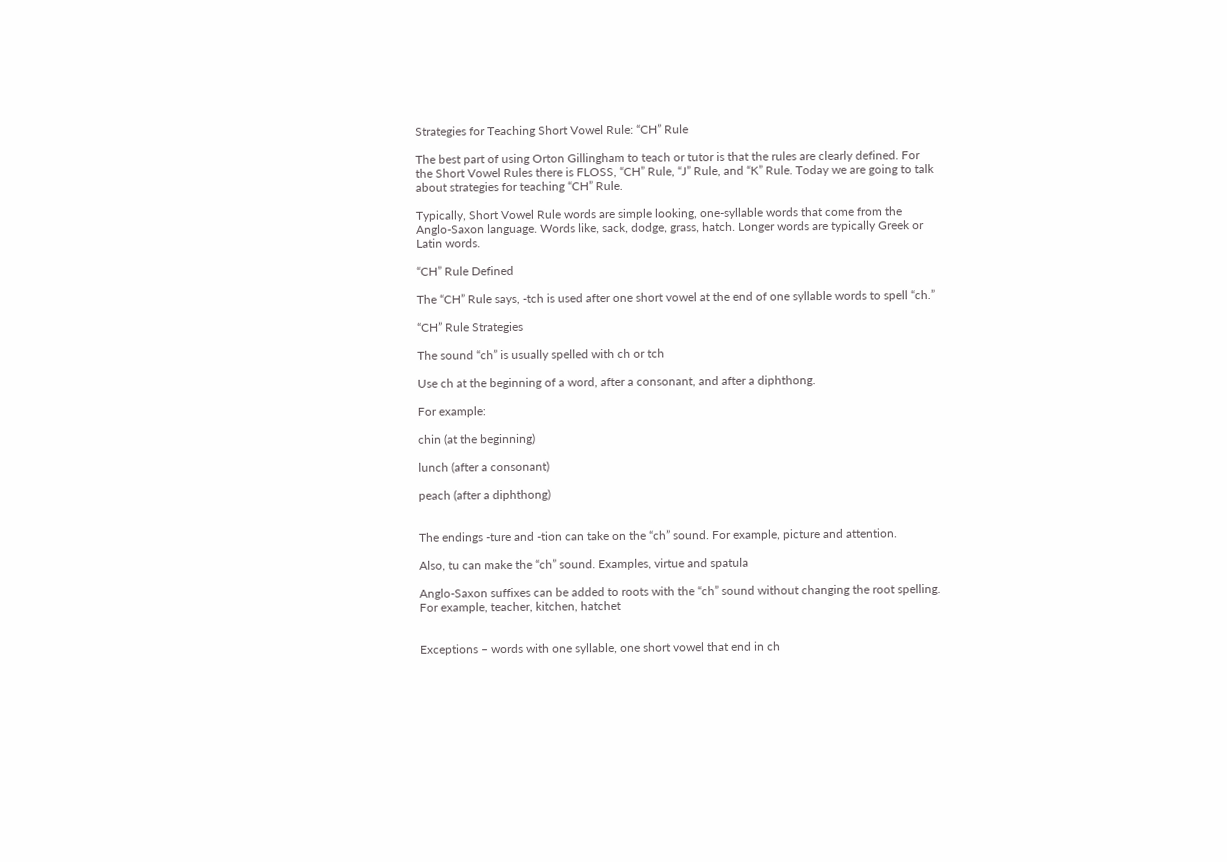Strategies for Teaching Short Vowel Rule: “CH” Rule

The best part of using Orton Gillingham to teach or tutor is that the rules are clearly defined. For the Short Vowel Rules there is FLOSS, “CH” Rule, “J” Rule, and “K” Rule. Today we are going to talk about strategies for teaching “CH” Rule.

Typically, Short Vowel Rule words are simple looking, one-syllable words that come from the Anglo-Saxon language. Words like, sack, dodge, grass, hatch. Longer words are typically Greek or Latin words.

“CH” Rule Defined

The “CH” Rule says, -tch is used after one short vowel at the end of one syllable words to spell “ch.”

“CH” Rule Strategies

The sound “ch” is usually spelled with ch or tch

Use ch at the beginning of a word, after a consonant, and after a diphthong.

For example:

chin (at the beginning)

lunch (after a consonant)

peach (after a diphthong)


The endings -ture and -tion can take on the “ch” sound. For example, picture and attention.

Also, tu can make the “ch” sound. Examples, virtue and spatula

Anglo-Saxon suffixes can be added to roots with the “ch” sound without changing the root spelling. For example, teacher, kitchen, hatchet


Exceptions – words with one syllable, one short vowel that end in ch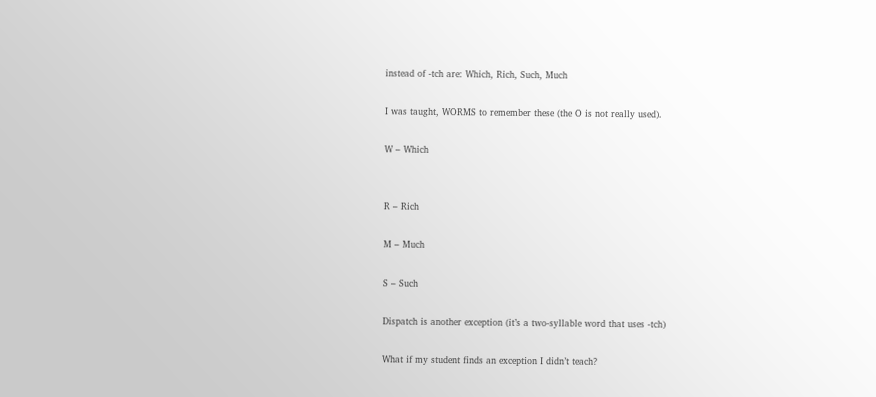instead of -tch are: Which, Rich, Such, Much

I was taught, WORMS to remember these (the O is not really used).

W – Which


R – Rich

M – Much

S – Such

Dispatch is another exception (it’s a two-syllable word that uses -tch)

What if my student finds an exception I didn’t teach?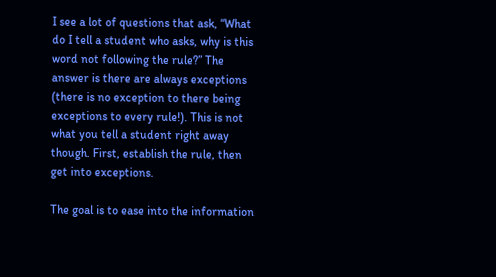I see a lot of questions that ask, “What do I tell a student who asks, why is this word not following the rule?” The answer is there are always exceptions (there is no exception to there being exceptions to every rule!). This is not what you tell a student right away though. First, establish the rule, then get into exceptions.

The goal is to ease into the information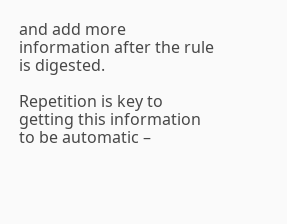and add more information after the rule is digested.

Repetition is key to getting this information to be automatic –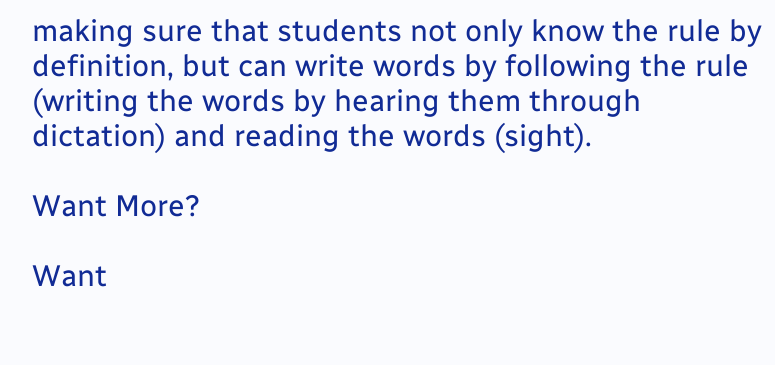making sure that students not only know the rule by definition, but can write words by following the rule (writing the words by hearing them through dictation) and reading the words (sight).

Want More?

Want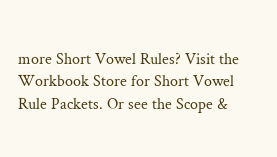more Short Vowel Rules? Visit the Workbook Store for Short Vowel Rule Packets. Or see the Scope &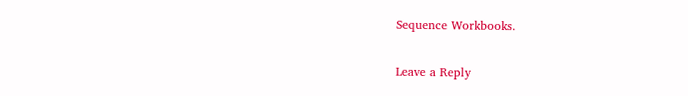Sequence Workbooks.

Leave a Reply